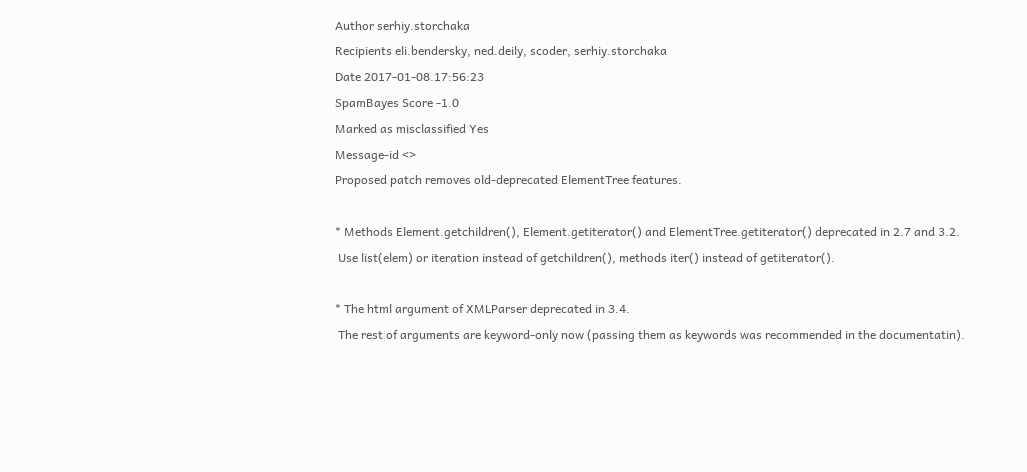Author serhiy.storchaka
Recipients eli.bendersky, ned.deily, scoder, serhiy.storchaka
Date 2017-01-08.17:56:23
SpamBayes Score -1.0
Marked as misclassified Yes
Message-id <>
Proposed patch removes old-deprecated ElementTree features.

* Methods Element.getchildren(), Element.getiterator() and ElementTree.getiterator() deprecated in 2.7 and 3.2.
 Use list(elem) or iteration instead of getchildren(), methods iter() instead of getiterator().

* The html argument of XMLParser deprecated in 3.4.
 The rest of arguments are keyword-only now (passing them as keywords was recommended in the documentatin).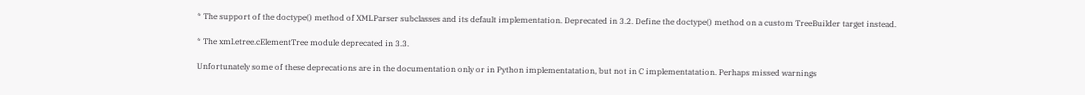* The support of the doctype() method of XMLParser subclasses and its default implementation. Deprecated in 3.2. Define the doctype() method on a custom TreeBuilder target instead.

* The xml.etree.cElementTree module deprecated in 3.3.

Unfortunately some of these deprecations are in the documentation only or in Python implementatation, but not in C implementatation. Perhaps missed warnings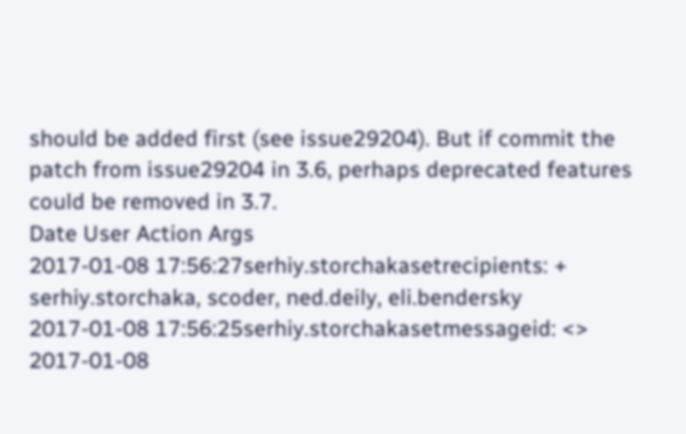should be added first (see issue29204). But if commit the patch from issue29204 in 3.6, perhaps deprecated features could be removed in 3.7.
Date User Action Args
2017-01-08 17:56:27serhiy.storchakasetrecipients: + serhiy.storchaka, scoder, ned.deily, eli.bendersky
2017-01-08 17:56:25serhiy.storchakasetmessageid: <>
2017-01-08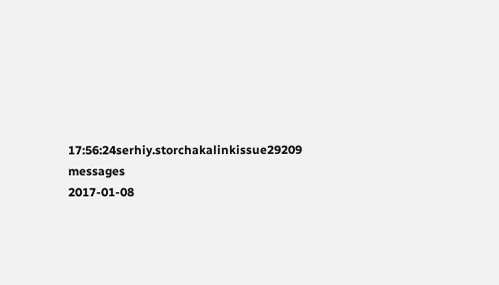17:56:24serhiy.storchakalinkissue29209 messages
2017-01-08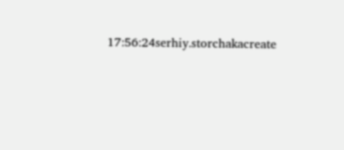17:56:24serhiy.storchakacreate